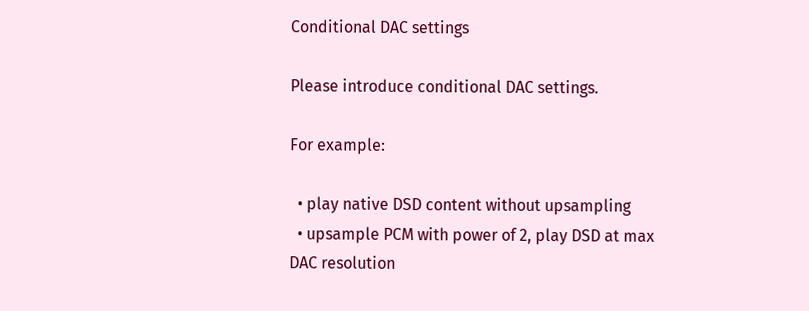Conditional DAC settings

Please introduce conditional DAC settings.

For example:

  • play native DSD content without upsampling
  • upsample PCM with power of 2, play DSD at max DAC resolution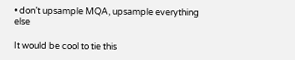• don’t upsample MQA, upsample everything else

It would be cool to tie this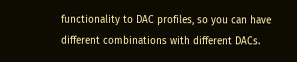functionality to DAC profiles, so you can have different combinations with different DACs.